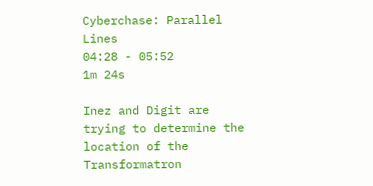Cyberchase: Parallel Lines
04:28 - 05:52
1m 24s

Inez and Digit are trying to determine the location of the Transformatron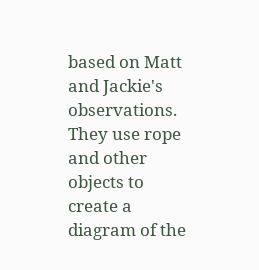based on Matt and Jackie's observations. They use rope and other objects to create a diagram of the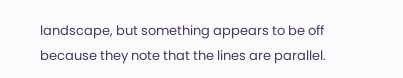landscape, but something appears to be off because they note that the lines are parallel.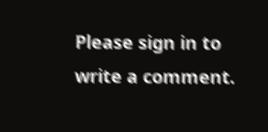Please sign in to write a comment.